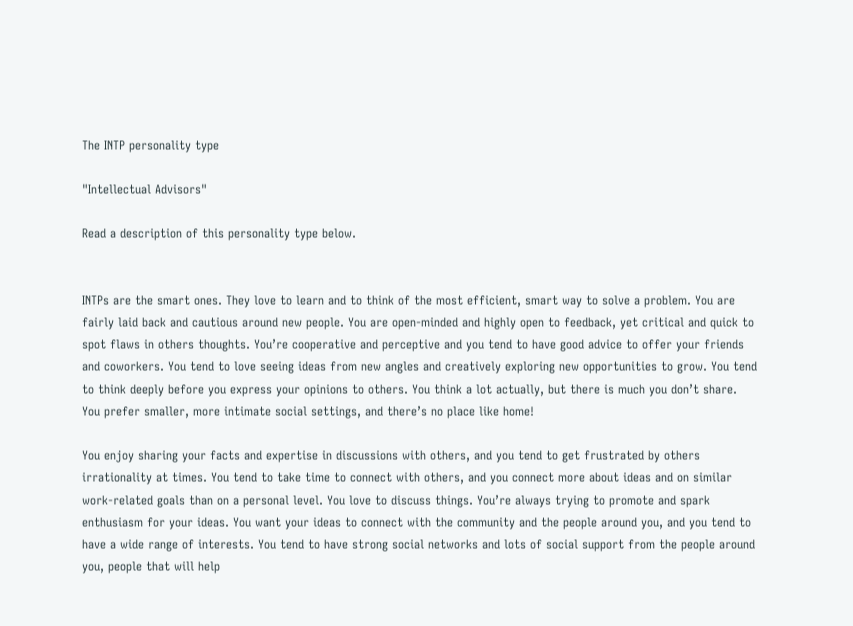The INTP personality type

"Intellectual Advisors"

Read a description of this personality type below.


INTPs are the smart ones. They love to learn and to think of the most efficient, smart way to solve a problem. You are fairly laid back and cautious around new people. You are open-minded and highly open to feedback, yet critical and quick to spot flaws in others thoughts. You’re cooperative and perceptive and you tend to have good advice to offer your friends and coworkers. You tend to love seeing ideas from new angles and creatively exploring new opportunities to grow. You tend to think deeply before you express your opinions to others. You think a lot actually, but there is much you don’t share. You prefer smaller, more intimate social settings, and there’s no place like home!

You enjoy sharing your facts and expertise in discussions with others, and you tend to get frustrated by others irrationality at times. You tend to take time to connect with others, and you connect more about ideas and on similar work-related goals than on a personal level. You love to discuss things. You’re always trying to promote and spark enthusiasm for your ideas. You want your ideas to connect with the community and the people around you, and you tend to have a wide range of interests. You tend to have strong social networks and lots of social support from the people around you, people that will help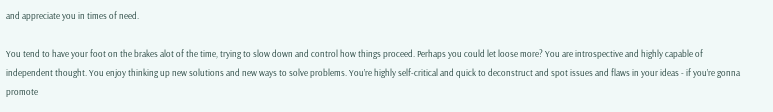and appreciate you in times of need.

You tend to have your foot on the brakes alot of the time, trying to slow down and control how things proceed. Perhaps you could let loose more? You are introspective and highly capable of independent thought. You enjoy thinking up new solutions and new ways to solve problems. You’re highly self-critical and quick to deconstruct and spot issues and flaws in your ideas - if you’re gonna promote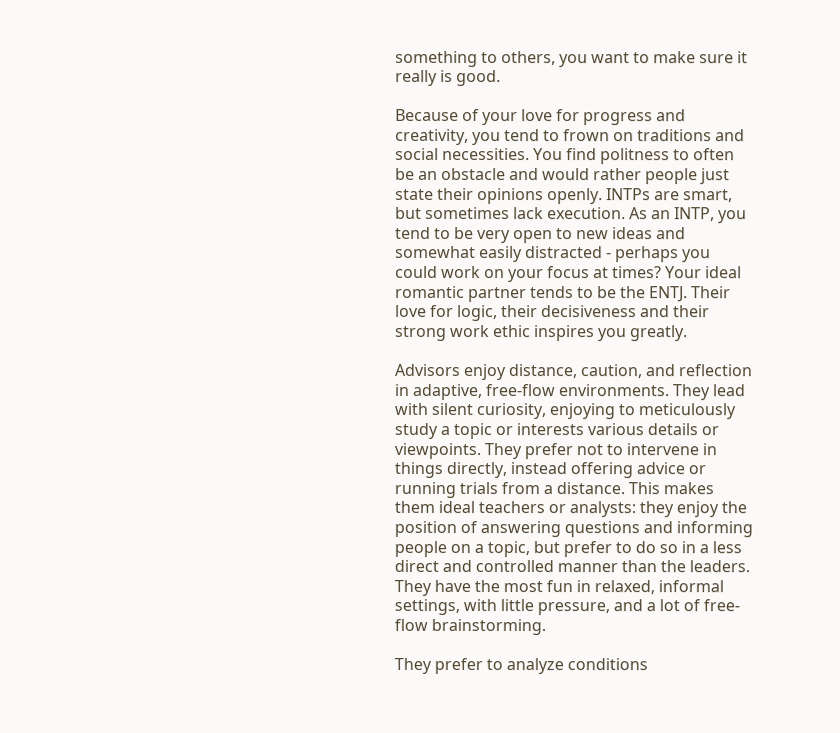something to others, you want to make sure it really is good.

Because of your love for progress and creativity, you tend to frown on traditions and social necessities. You find politness to often be an obstacle and would rather people just state their opinions openly. INTPs are smart, but sometimes lack execution. As an INTP, you tend to be very open to new ideas and somewhat easily distracted - perhaps you could work on your focus at times? Your ideal romantic partner tends to be the ENTJ. Their love for logic, their decisiveness and their strong work ethic inspires you greatly.

Advisors enjoy distance, caution, and reflection in adaptive, free-flow environments. They lead with silent curiosity, enjoying to meticulously study a topic or interests various details or viewpoints. They prefer not to intervene in things directly, instead offering advice or running trials from a distance. This makes them ideal teachers or analysts: they enjoy the position of answering questions and informing people on a topic, but prefer to do so in a less direct and controlled manner than the leaders. They have the most fun in relaxed, informal settings, with little pressure, and a lot of free-flow brainstorming.

They prefer to analyze conditions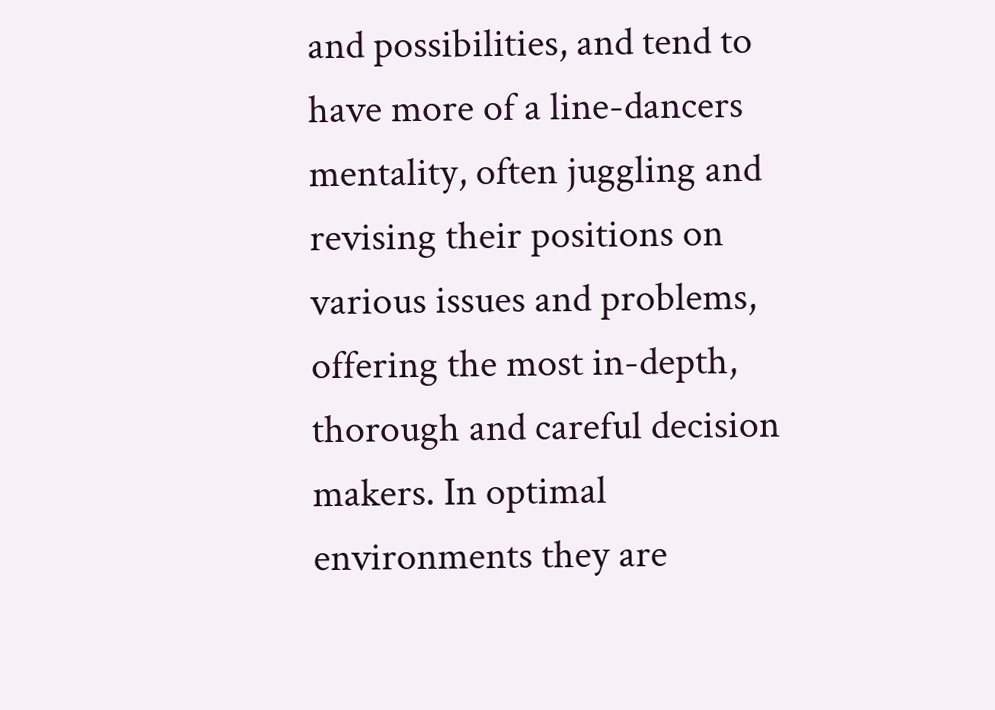and possibilities, and tend to have more of a line-dancers mentality, often juggling and revising their positions on various issues and problems, offering the most in-depth, thorough and careful decision makers. In optimal environments they are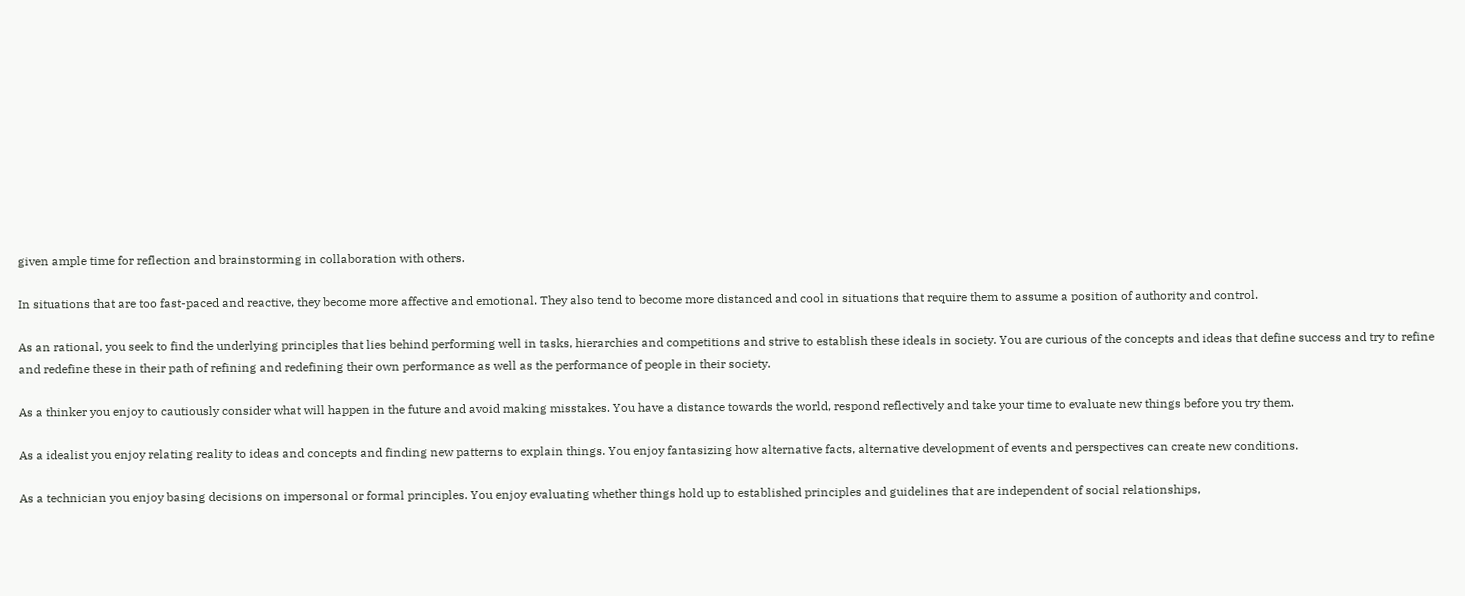given ample time for reflection and brainstorming in collaboration with others.

In situations that are too fast-paced and reactive, they become more affective and emotional. They also tend to become more distanced and cool in situations that require them to assume a position of authority and control.

As an rational, you seek to find the underlying principles that lies behind performing well in tasks, hierarchies and competitions and strive to establish these ideals in society. You are curious of the concepts and ideas that define success and try to refine and redefine these in their path of refining and redefining their own performance as well as the performance of people in their society.

As a thinker you enjoy to cautiously consider what will happen in the future and avoid making misstakes. You have a distance towards the world, respond reflectively and take your time to evaluate new things before you try them.

As a idealist you enjoy relating reality to ideas and concepts and finding new patterns to explain things. You enjoy fantasizing how alternative facts, alternative development of events and perspectives can create new conditions.

As a technician you enjoy basing decisions on impersonal or formal principles. You enjoy evaluating whether things hold up to established principles and guidelines that are independent of social relationships,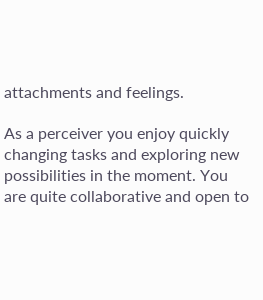attachments and feelings.

As a perceiver you enjoy quickly changing tasks and exploring new possibilities in the moment. You are quite collaborative and open to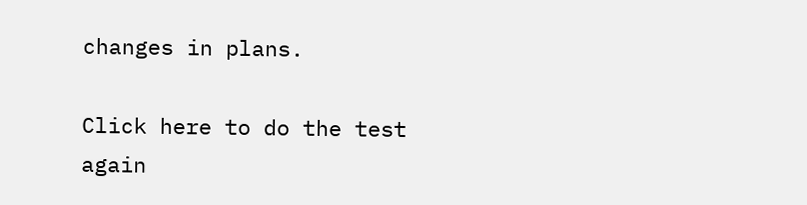changes in plans.

Click here to do the test again